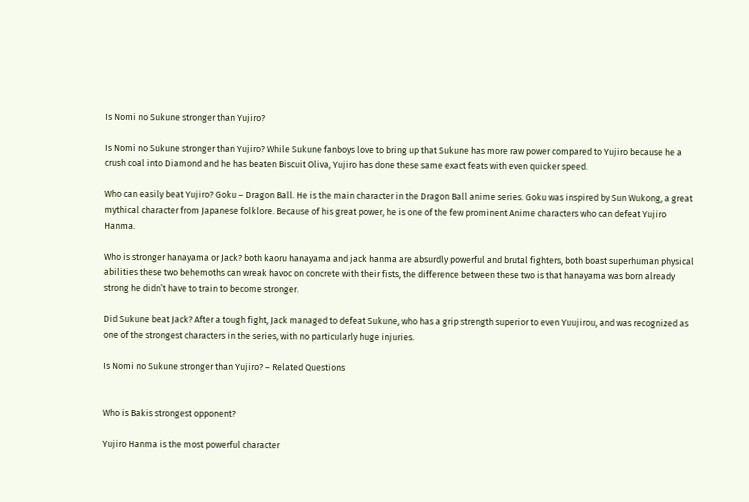Is Nomi no Sukune stronger than Yujiro?

Is Nomi no Sukune stronger than Yujiro? While Sukune fanboys love to bring up that Sukune has more raw power compared to Yujiro because he a crush coal into Diamond and he has beaten Biscuit Oliva, Yujiro has done these same exact feats with even quicker speed.

Who can easily beat Yujiro? Goku – Dragon Ball. He is the main character in the Dragon Ball anime series. Goku was inspired by Sun Wukong, a great mythical character from Japanese folklore. Because of his great power, he is one of the few prominent Anime characters who can defeat Yujiro Hanma.

Who is stronger hanayama or Jack? both kaoru hanayama and jack hanma are absurdly powerful and brutal fighters, both boast superhuman physical abilities these two behemoths can wreak havoc on concrete with their fists, the difference between these two is that hanayama was born already strong he didn’t have to train to become stronger.

Did Sukune beat Jack? After a tough fight, Jack managed to defeat Sukune, who has a grip strength superior to even Yuujirou, and was recognized as one of the strongest characters in the series, with no particularly huge injuries.

Is Nomi no Sukune stronger than Yujiro? – Related Questions


Who is Bakis strongest opponent?

Yujiro Hanma is the most powerful character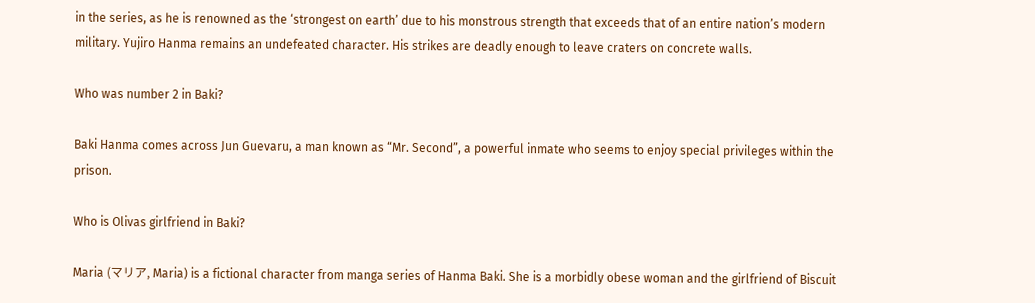in the series, as he is renowned as the ‘strongest on earth’ due to his monstrous strength that exceeds that of an entire nation’s modern military. Yujiro Hanma remains an undefeated character. His strikes are deadly enough to leave craters on concrete walls.

Who was number 2 in Baki?

Baki Hanma comes across Jun Guevaru, a man known as “Mr. Second”, a powerful inmate who seems to enjoy special privileges within the prison.

Who is Olivas girlfriend in Baki?

Maria (マリア, Maria) is a fictional character from manga series of Hanma Baki. She is a morbidly obese woman and the girlfriend of Biscuit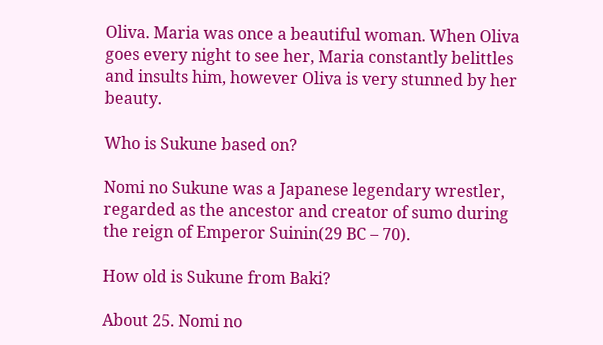Oliva. Maria was once a beautiful woman. When Oliva goes every night to see her, Maria constantly belittles and insults him, however Oliva is very stunned by her beauty.

Who is Sukune based on?

Nomi no Sukune was a Japanese legendary wrestler, regarded as the ancestor and creator of sumo during the reign of Emperor Suinin(29 BC – 70).

How old is Sukune from Baki?

About 25. Nomi no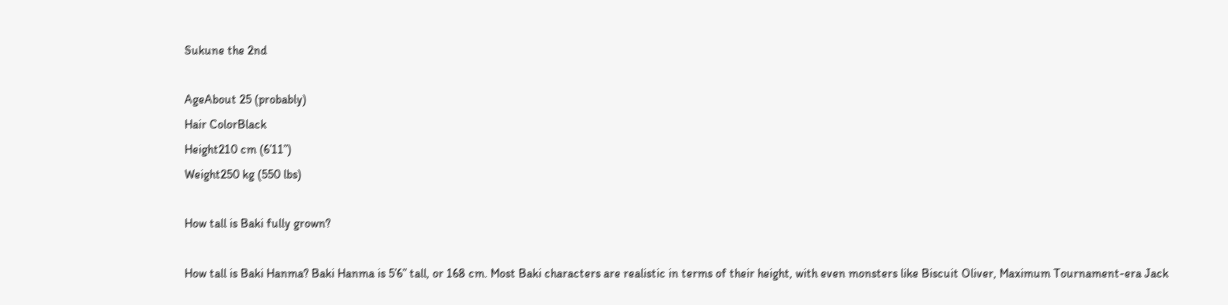Sukune the 2nd

AgeAbout 25 (probably)
Hair ColorBlack
Height210 cm (6’11”)
Weight250 kg (550 lbs)

How tall is Baki fully grown?

How tall is Baki Hanma? Baki Hanma is 5’6” tall, or 168 cm. Most Baki characters are realistic in terms of their height, with even monsters like Biscuit Oliver, Maximum Tournament-era Jack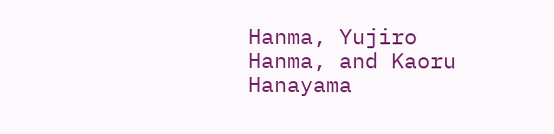Hanma, Yujiro Hanma, and Kaoru Hanayama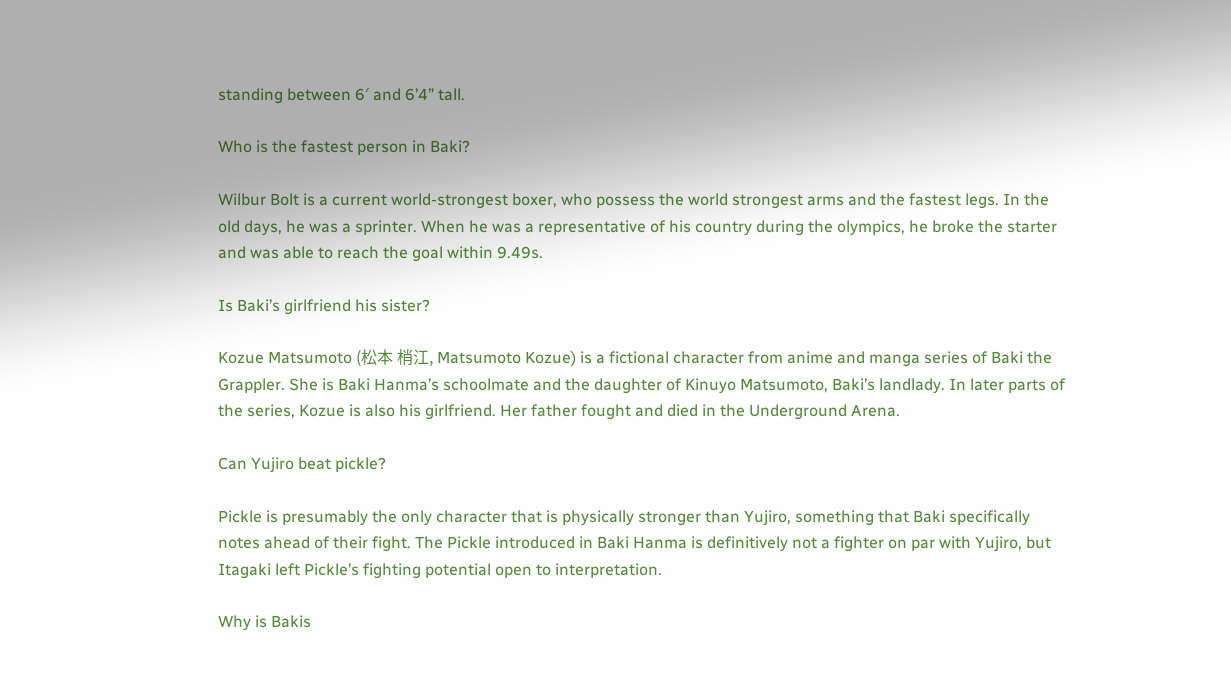standing between 6′ and 6’4” tall.

Who is the fastest person in Baki?

Wilbur Bolt is a current world-strongest boxer, who possess the world strongest arms and the fastest legs. In the old days, he was a sprinter. When he was a representative of his country during the olympics, he broke the starter and was able to reach the goal within 9.49s.

Is Baki’s girlfriend his sister?

Kozue Matsumoto (松本 梢江, Matsumoto Kozue) is a fictional character from anime and manga series of Baki the Grappler. She is Baki Hanma’s schoolmate and the daughter of Kinuyo Matsumoto, Baki’s landlady. In later parts of the series, Kozue is also his girlfriend. Her father fought and died in the Underground Arena.

Can Yujiro beat pickle?

Pickle is presumably the only character that is physically stronger than Yujiro, something that Baki specifically notes ahead of their fight. The Pickle introduced in Baki Hanma is definitively not a fighter on par with Yujiro, but Itagaki left Pickle’s fighting potential open to interpretation.

Why is Bakis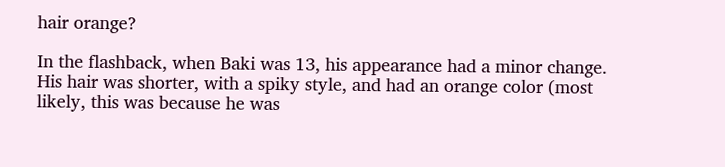hair orange?

In the flashback, when Baki was 13, his appearance had a minor change. His hair was shorter, with a spiky style, and had an orange color (most likely, this was because he was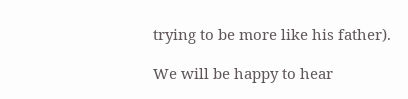trying to be more like his father).

We will be happy to hear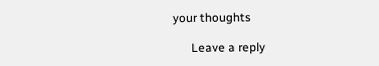your thoughts

      Leave a reply